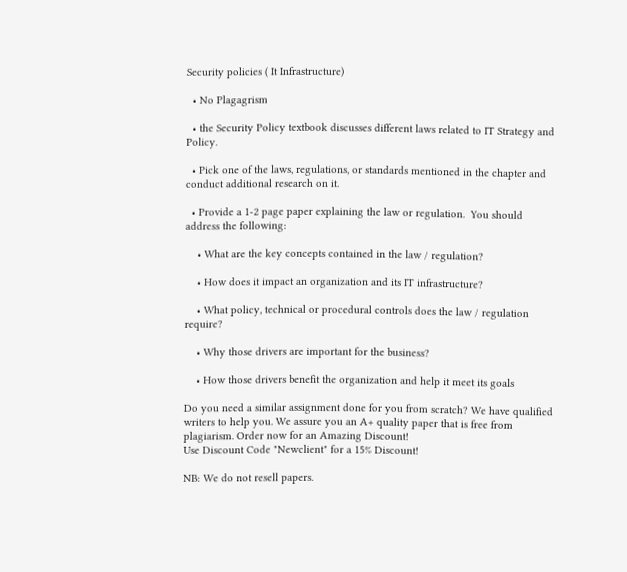Security policies ( It Infrastructure)

  • No Plagagrism

  • the Security Policy textbook discusses different laws related to IT Strategy and Policy.

  • Pick one of the laws, regulations, or standards mentioned in the chapter and conduct additional research on it.

  • Provide a 1-2 page paper explaining the law or regulation.  You should address the following:

    • What are the key concepts contained in the law / regulation?

    • How does it impact an organization and its IT infrastructure?

    • What policy, technical or procedural controls does the law / regulation require?

    • Why those drivers are important for the business?

    • How those drivers benefit the organization and help it meet its goals

Do you need a similar assignment done for you from scratch? We have qualified writers to help you. We assure you an A+ quality paper that is free from plagiarism. Order now for an Amazing Discount!
Use Discount Code "Newclient" for a 15% Discount!

NB: We do not resell papers.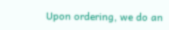Upon ordering, we do an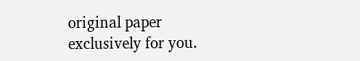original paper exclusively for you.